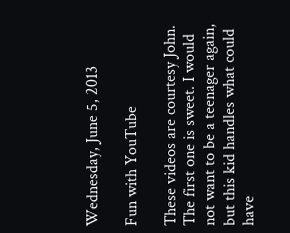Wednesday, June 5, 2013

Fun with YouTube

These videos are courtesy John. The first one is sweet. I would not want to be a teenager again, but this kid handles what could have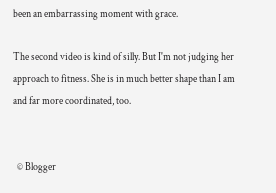been an embarrassing moment with grace.

The second video is kind of silly. But I'm not judging her approach to fitness. She is in much better shape than I am and far more coordinated, too.


  © Blogger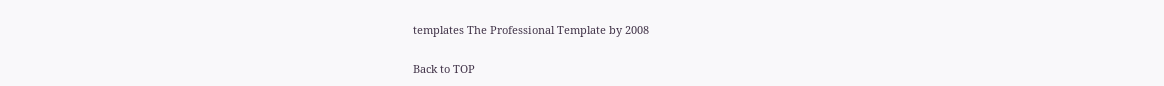templates The Professional Template by 2008

Back to TOP